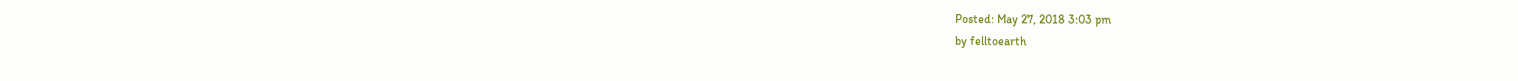Posted: May 27, 2018 3:03 pm
by felltoearth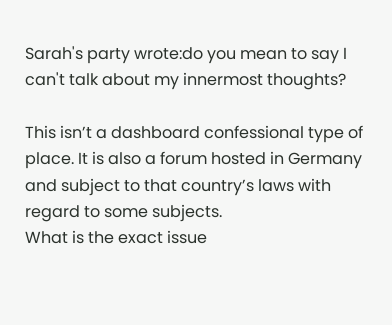Sarah's party wrote:do you mean to say I can't talk about my innermost thoughts?

This isn’t a dashboard confessional type of place. It is also a forum hosted in Germany and subject to that country’s laws with regard to some subjects.
What is the exact issue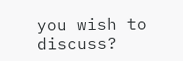you wish to discuss?